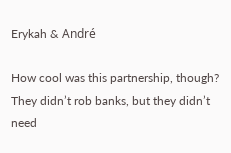Erykah & André

How cool was this partnership, though? They didn’t rob banks, but they didn’t need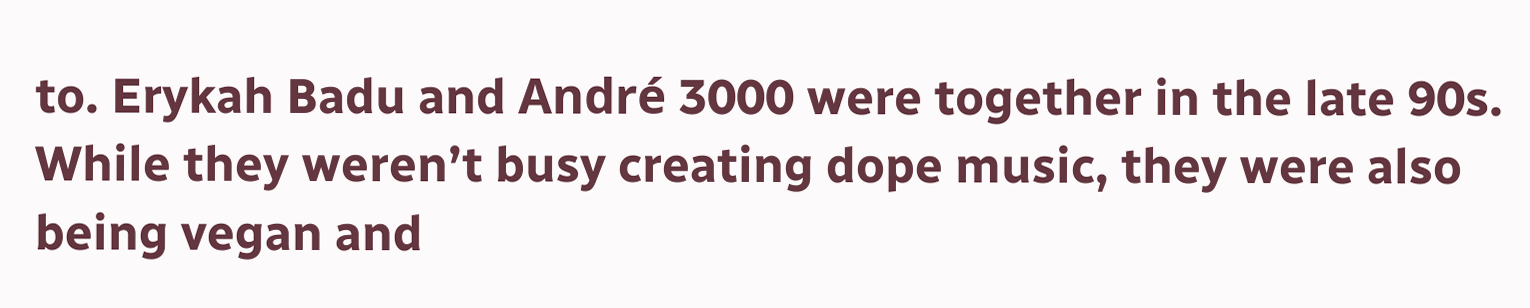to. Erykah Badu and André 3000 were together in the late 90s. While they weren’t busy creating dope music, they were also being vegan and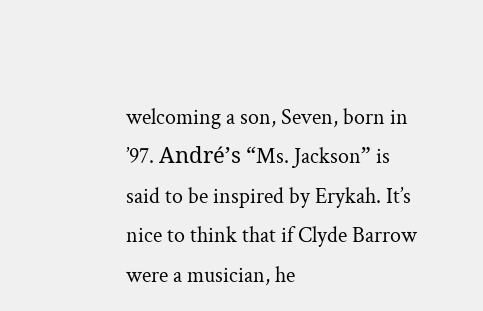welcoming a son, Seven, born in ’97. André’s “Ms. Jackson” is said to be inspired by Erykah. It’s nice to think that if Clyde Barrow were a musician, he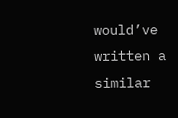would’ve written a similar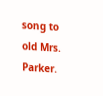song to old Mrs. Parker.